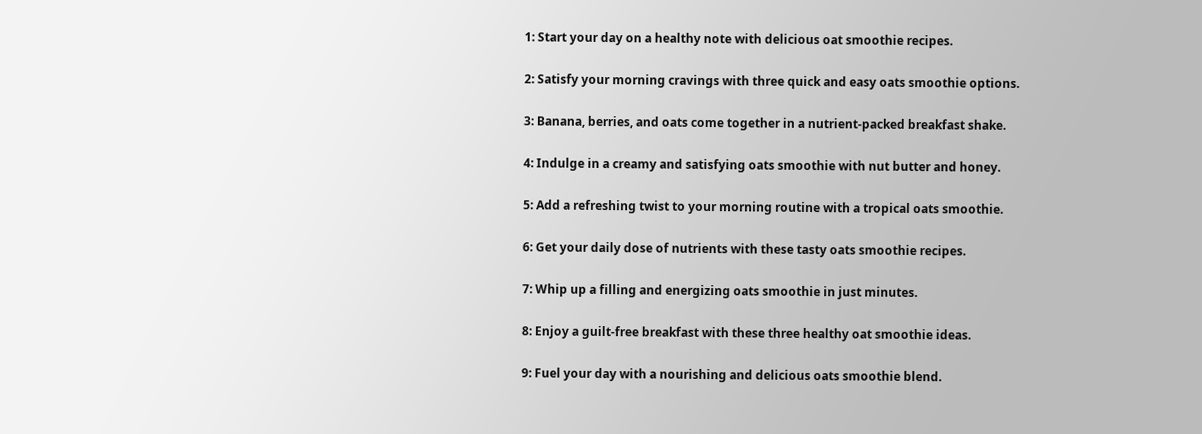1: Start your day on a healthy note with delicious oat smoothie recipes.

2: Satisfy your morning cravings with three quick and easy oats smoothie options.

3: Banana, berries, and oats come together in a nutrient-packed breakfast shake.

4: Indulge in a creamy and satisfying oats smoothie with nut butter and honey.

5: Add a refreshing twist to your morning routine with a tropical oats smoothie.

6: Get your daily dose of nutrients with these tasty oats smoothie recipes.

7: Whip up a filling and energizing oats smoothie in just minutes.

8: Enjoy a guilt-free breakfast with these three healthy oat smoothie ideas.

9: Fuel your day with a nourishing and delicious oats smoothie blend.